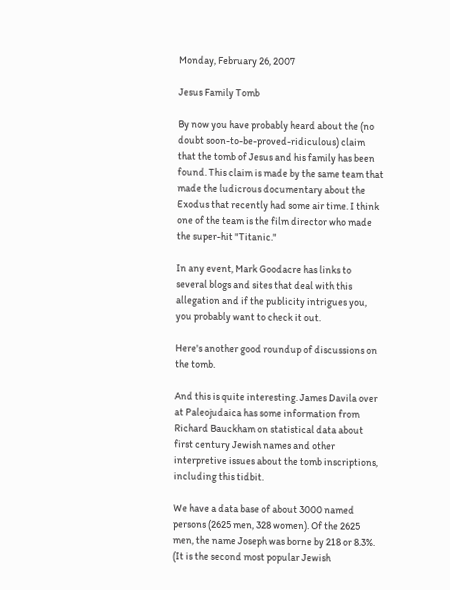Monday, February 26, 2007

Jesus Family Tomb

By now you have probably heard about the (no doubt soon-to-be-proved-ridiculous) claim that the tomb of Jesus and his family has been found. This claim is made by the same team that made the ludicrous documentary about the Exodus that recently had some air time. I think one of the team is the film director who made the super-hit "Titanic."

In any event, Mark Goodacre has links to several blogs and sites that deal with this allegation and if the publicity intrigues you, you probably want to check it out.

Here's another good roundup of discussions on the tomb.

And this is quite interesting. James Davila over at Paleojudaica has some information from Richard Bauckham on statistical data about first century Jewish names and other interpretive issues about the tomb inscriptions, including this tidbit.

We have a data base of about 3000 named persons (2625 men, 328 women). Of the 2625 men, the name Joseph was borne by 218 or 8.3%. (It is the second most popular Jewish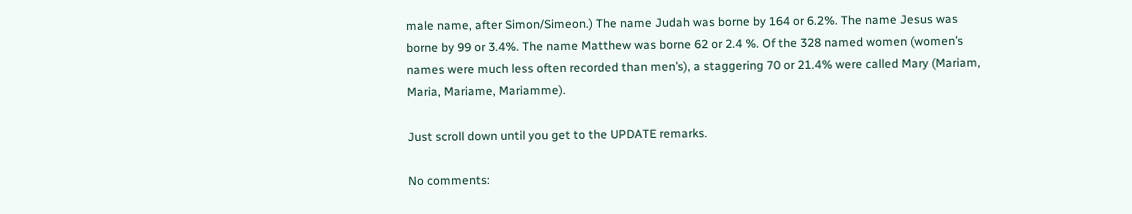male name, after Simon/Simeon.) The name Judah was borne by 164 or 6.2%. The name Jesus was borne by 99 or 3.4%. The name Matthew was borne 62 or 2.4 %. Of the 328 named women (women’s names were much less often recorded than men’s), a staggering 70 or 21.4% were called Mary (Mariam, Maria, Mariame, Mariamme).

Just scroll down until you get to the UPDATE remarks.

No comments: